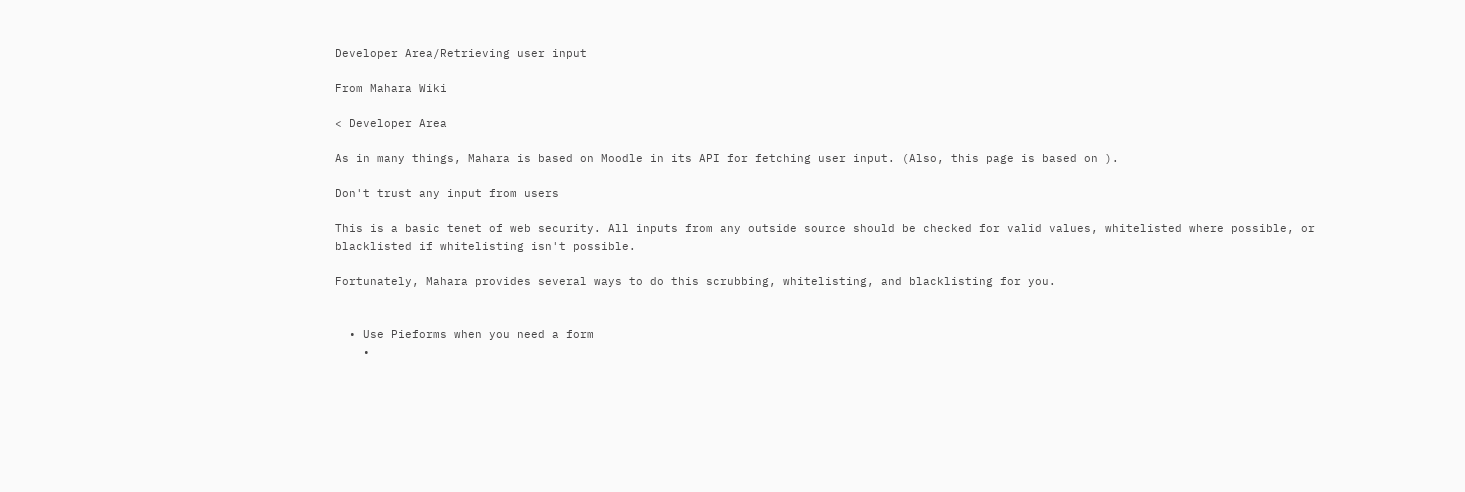Developer Area/Retrieving user input

From Mahara Wiki

< Developer Area

As in many things, Mahara is based on Moodle in its API for fetching user input. (Also, this page is based on ).

Don't trust any input from users

This is a basic tenet of web security. All inputs from any outside source should be checked for valid values, whitelisted where possible, or blacklisted if whitelisting isn't possible.

Fortunately, Mahara provides several ways to do this scrubbing, whitelisting, and blacklisting for you.


  • Use Pieforms when you need a form
    •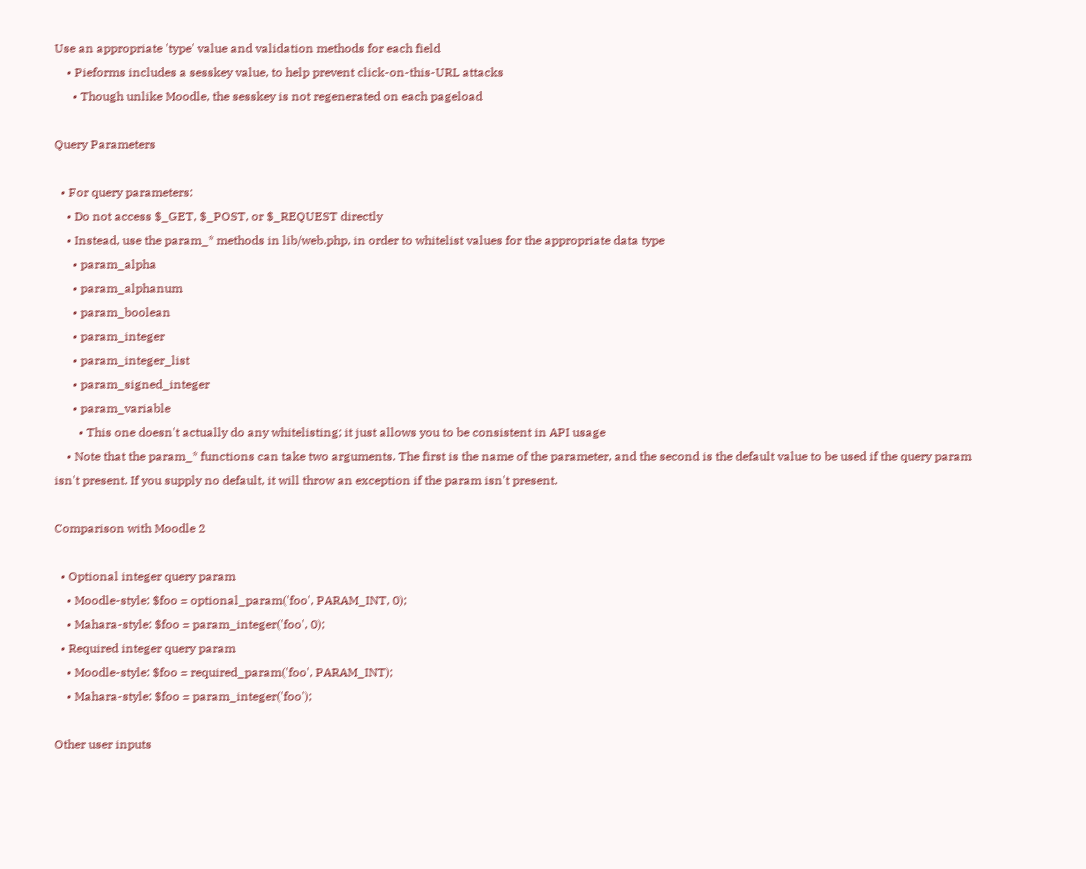Use an appropriate 'type' value and validation methods for each field
    • Pieforms includes a sesskey value, to help prevent click-on-this-URL attacks
      • Though unlike Moodle, the sesskey is not regenerated on each pageload

Query Parameters

  • For query parameters:
    • Do not access $_GET, $_POST, or $_REQUEST directly
    • Instead, use the param_* methods in lib/web.php, in order to whitelist values for the appropriate data type
      • param_alpha
      • param_alphanum
      • param_boolean
      • param_integer
      • param_integer_list
      • param_signed_integer
      • param_variable
        • This one doesn't actually do any whitelisting; it just allows you to be consistent in API usage
    • Note that the param_* functions can take two arguments. The first is the name of the parameter, and the second is the default value to be used if the query param isn't present. If you supply no default, it will throw an exception if the param isn't present.

Comparison with Moodle 2

  • Optional integer query param
    • Moodle-style: $foo = optional_param('foo', PARAM_INT, 0);
    • Mahara-style: $foo = param_integer('foo', 0);
  • Required integer query param
    • Moodle-style: $foo = required_param('foo', PARAM_INT);
    • Mahara-style: $foo = param_integer('foo');

Other user inputs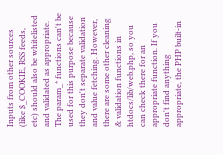Inputs from other sources (like $_COOKIE, RSS feeds, etc) should also be whitelisted and validated as appropriate. The param_* functions can't be used for this purpose because they don't separate validation and value fetching. However, there are some other cleaning & validation functions in htdocs/lib/web.php, so you can check there for an appropriate function. If you don't find anything appropriate, the PHP built-in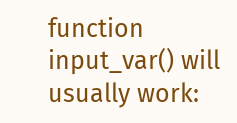function input_var() will usually work: